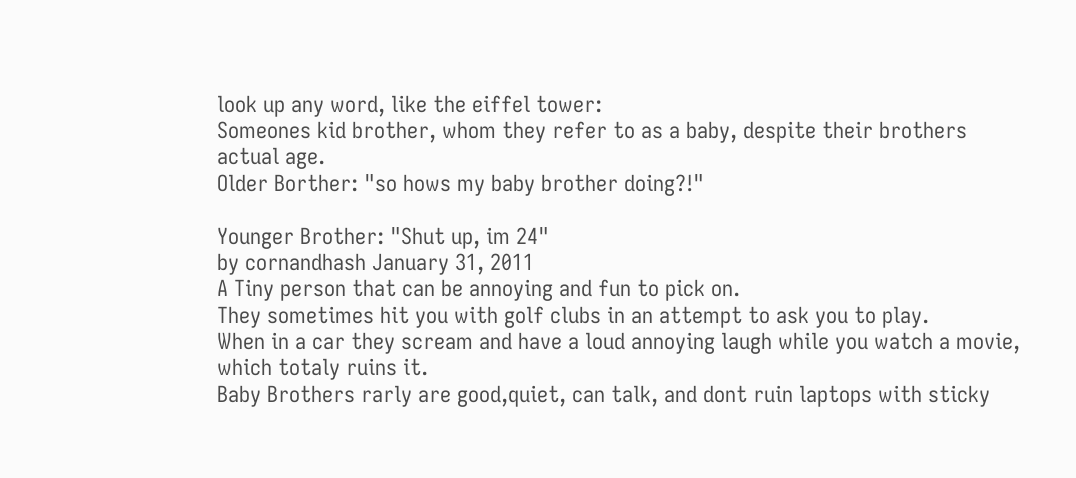look up any word, like the eiffel tower:
Someones kid brother, whom they refer to as a baby, despite their brothers actual age.
Older Borther: "so hows my baby brother doing?!"

Younger Brother: "Shut up, im 24"
by cornandhash January 31, 2011
A Tiny person that can be annoying and fun to pick on.
They sometimes hit you with golf clubs in an attempt to ask you to play.
When in a car they scream and have a loud annoying laugh while you watch a movie, which totaly ruins it.
Baby Brothers rarly are good,quiet, can talk, and dont ruin laptops with sticky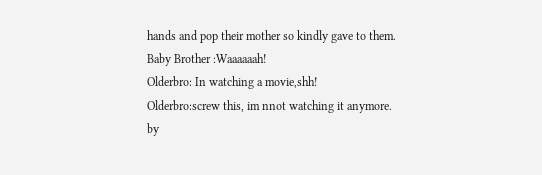hands and pop their mother so kindly gave to them.
Baby Brother :Waaaaaah!
Olderbro: In watching a movie,shh!
Olderbro:screw this, im nnot watching it anymore.
by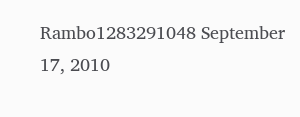Rambo1283291048 September 17, 2010